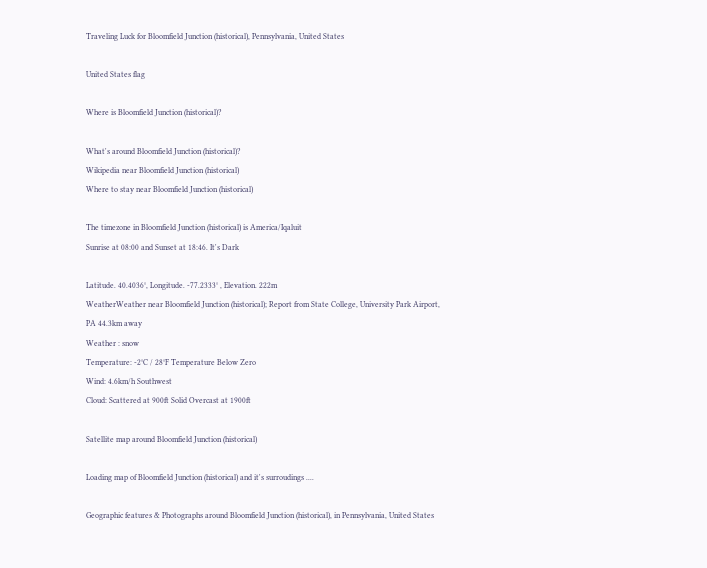Traveling Luck for Bloomfield Junction (historical), Pennsylvania, United States

United States flag

Where is Bloomfield Junction (historical)?

What's around Bloomfield Junction (historical)?
Wikipedia near Bloomfield Junction (historical)
Where to stay near Bloomfield Junction (historical)

The timezone in Bloomfield Junction (historical) is America/Iqaluit
Sunrise at 08:00 and Sunset at 18:46. It's Dark

Latitude. 40.4036°, Longitude. -77.2333° , Elevation. 222m
WeatherWeather near Bloomfield Junction (historical); Report from State College, University Park Airport, PA 44.3km away
Weather : snow
Temperature: -2°C / 28°F Temperature Below Zero
Wind: 4.6km/h Southwest
Cloud: Scattered at 900ft Solid Overcast at 1900ft

Satellite map around Bloomfield Junction (historical)

Loading map of Bloomfield Junction (historical) and it's surroudings ....

Geographic features & Photographs around Bloomfield Junction (historical), in Pennsylvania, United States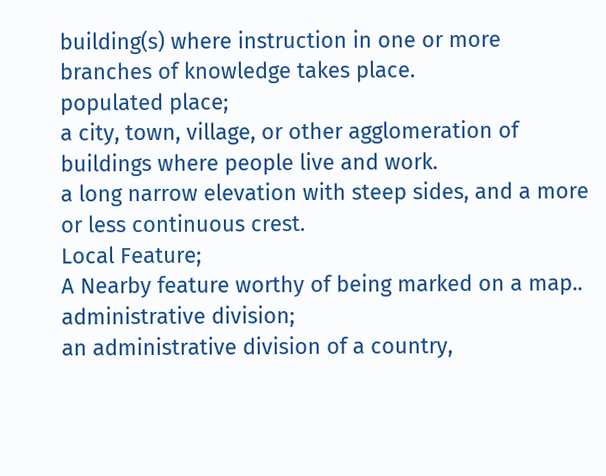building(s) where instruction in one or more branches of knowledge takes place.
populated place;
a city, town, village, or other agglomeration of buildings where people live and work.
a long narrow elevation with steep sides, and a more or less continuous crest.
Local Feature;
A Nearby feature worthy of being marked on a map..
administrative division;
an administrative division of a country,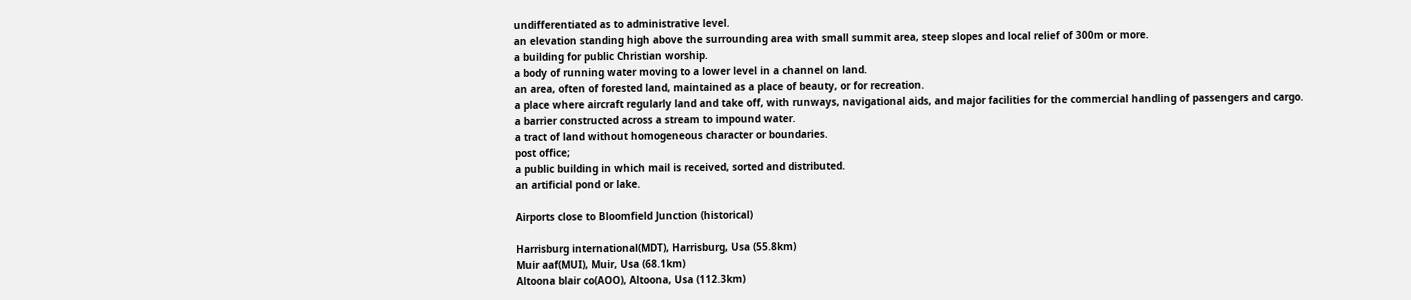undifferentiated as to administrative level.
an elevation standing high above the surrounding area with small summit area, steep slopes and local relief of 300m or more.
a building for public Christian worship.
a body of running water moving to a lower level in a channel on land.
an area, often of forested land, maintained as a place of beauty, or for recreation.
a place where aircraft regularly land and take off, with runways, navigational aids, and major facilities for the commercial handling of passengers and cargo.
a barrier constructed across a stream to impound water.
a tract of land without homogeneous character or boundaries.
post office;
a public building in which mail is received, sorted and distributed.
an artificial pond or lake.

Airports close to Bloomfield Junction (historical)

Harrisburg international(MDT), Harrisburg, Usa (55.8km)
Muir aaf(MUI), Muir, Usa (68.1km)
Altoona blair co(AOO), Altoona, Usa (112.3km)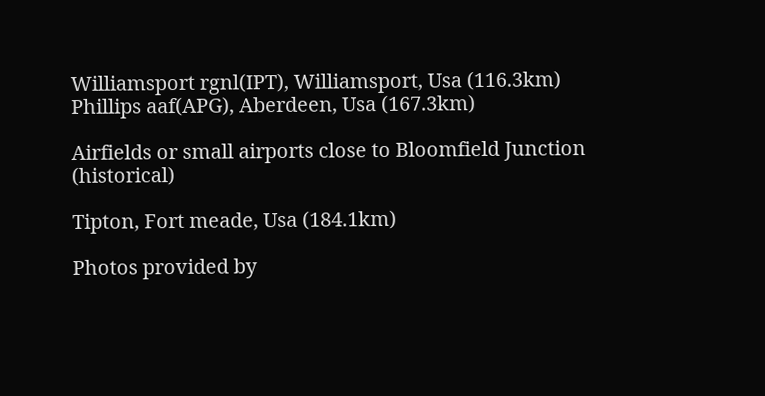Williamsport rgnl(IPT), Williamsport, Usa (116.3km)
Phillips aaf(APG), Aberdeen, Usa (167.3km)

Airfields or small airports close to Bloomfield Junction (historical)

Tipton, Fort meade, Usa (184.1km)

Photos provided by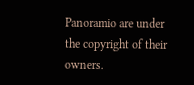Panoramio are under the copyright of their owners.